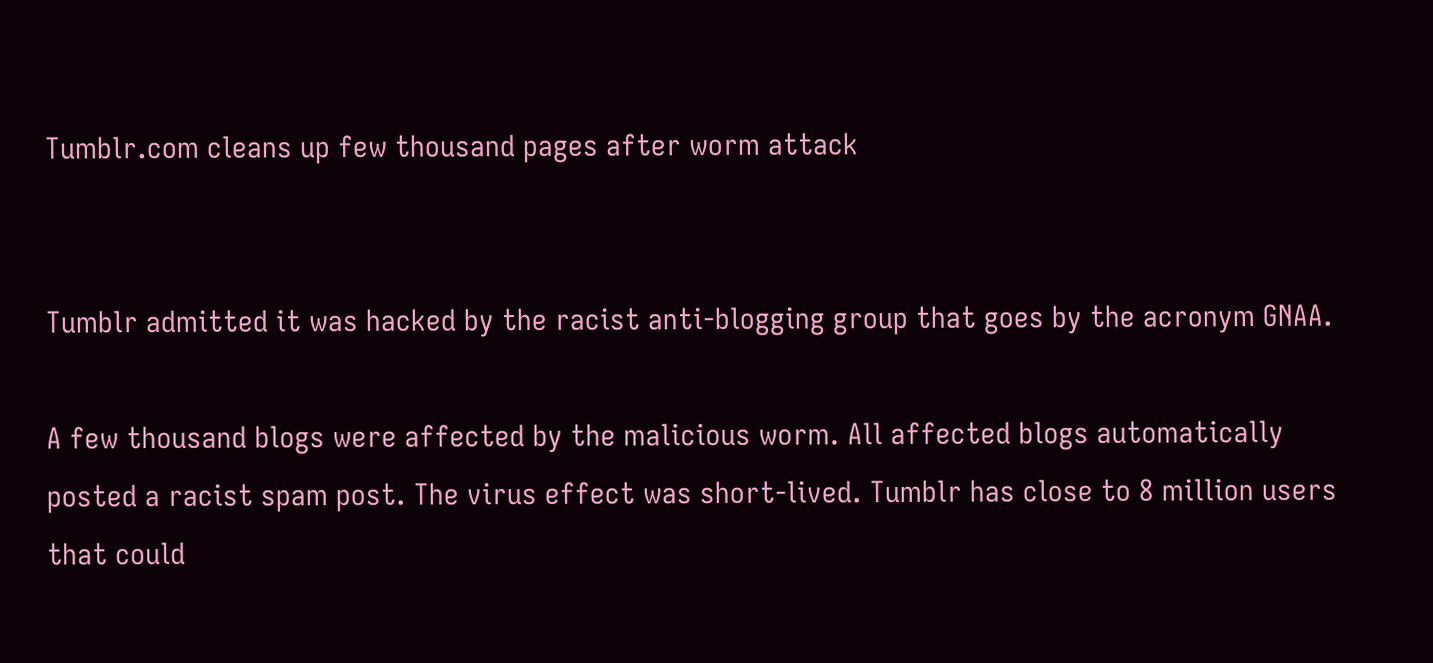Tumblr.com cleans up few thousand pages after worm attack


Tumblr admitted it was hacked by the racist anti-blogging group that goes by the acronym GNAA.

A few thousand blogs were affected by the malicious worm. All affected blogs automatically posted a racist spam post. The virus effect was short-lived. Tumblr has close to 8 million users that could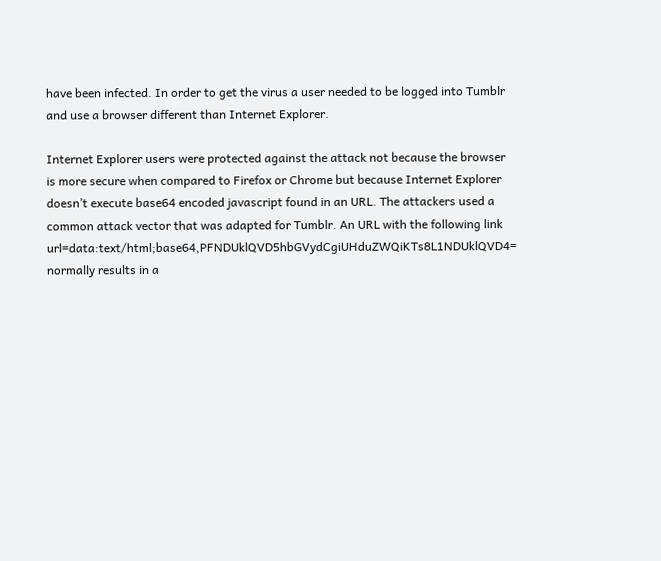have been infected. In order to get the virus a user needed to be logged into Tumblr and use a browser different than Internet Explorer.

Internet Explorer users were protected against the attack not because the browser is more secure when compared to Firefox or Chrome but because Internet Explorer doesn’t execute base64 encoded javascript found in an URL. The attackers used a common attack vector that was adapted for Tumblr. An URL with the following link url=data:text/html;base64,PFNDUklQVD5hbGVydCgiUHduZWQiKTs8L1NDUklQVD4= normally results in a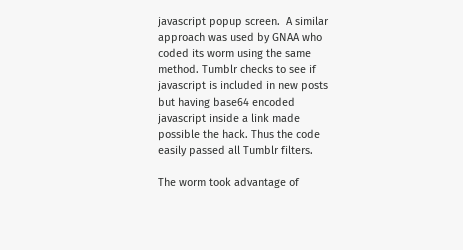javascript popup screen.  A similar approach was used by GNAA who coded its worm using the same method. Tumblr checks to see if javascript is included in new posts but having base64 encoded javascript inside a link made possible the hack. Thus the code easily passed all Tumblr filters.

The worm took advantage of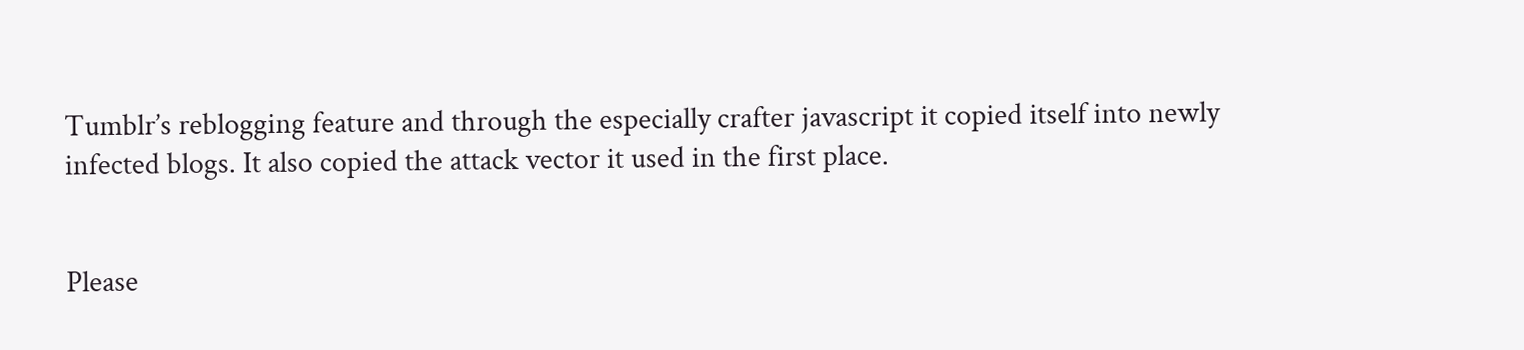Tumblr’s reblogging feature and through the especially crafter javascript it copied itself into newly infected blogs. It also copied the attack vector it used in the first place.


Please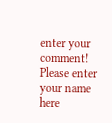enter your comment!
Please enter your name here